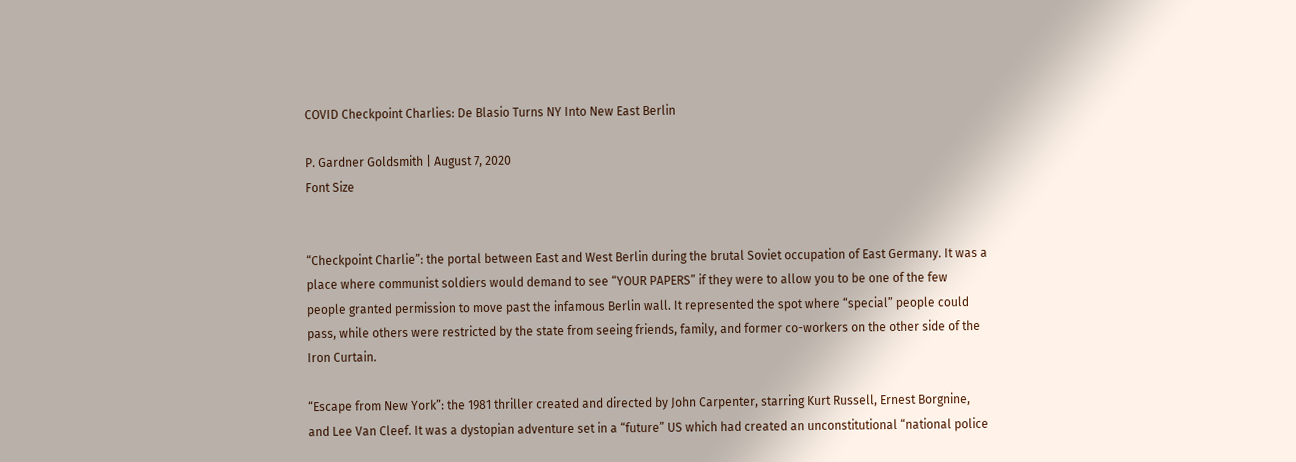COVID Checkpoint Charlies: De Blasio Turns NY Into New East Berlin

P. Gardner Goldsmith | August 7, 2020
Font Size


“Checkpoint Charlie”: the portal between East and West Berlin during the brutal Soviet occupation of East Germany. It was a place where communist soldiers would demand to see “YOUR PAPERS” if they were to allow you to be one of the few people granted permission to move past the infamous Berlin wall. It represented the spot where “special” people could pass, while others were restricted by the state from seeing friends, family, and former co-workers on the other side of the Iron Curtain.

“Escape from New York”: the 1981 thriller created and directed by John Carpenter, starring Kurt Russell, Ernest Borgnine, and Lee Van Cleef. It was a dystopian adventure set in a “future” US which had created an unconstitutional “national police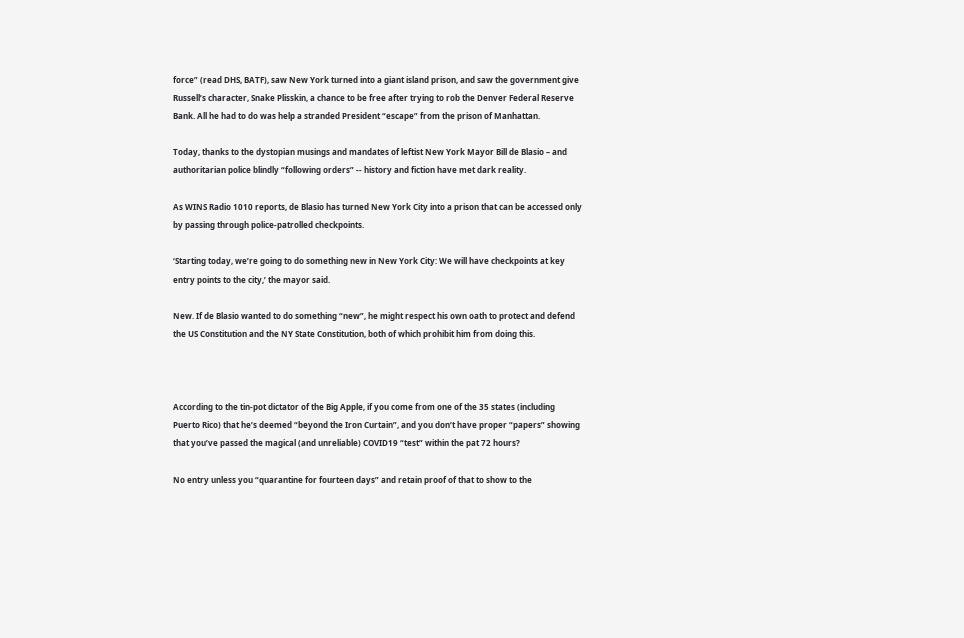force” (read DHS, BATF), saw New York turned into a giant island prison, and saw the government give Russell’s character, Snake Plisskin, a chance to be free after trying to rob the Denver Federal Reserve Bank. All he had to do was help a stranded President “escape” from the prison of Manhattan.

Today, thanks to the dystopian musings and mandates of leftist New York Mayor Bill de Blasio – and authoritarian police blindly “following orders” -- history and fiction have met dark reality.

As WINS Radio 1010 reports, de Blasio has turned New York City into a prison that can be accessed only by passing through police-patrolled checkpoints.

‘Starting today, we’re going to do something new in New York City: We will have checkpoints at key entry points to the city,’ the mayor said.

New. If de Blasio wanted to do something “new”, he might respect his own oath to protect and defend the US Constitution and the NY State Constitution, both of which prohibit him from doing this.



According to the tin-pot dictator of the Big Apple, if you come from one of the 35 states (including Puerto Rico) that he’s deemed “beyond the Iron Curtain”, and you don’t have proper “papers” showing that you’ve passed the magical (and unreliable) COVID19 “test” within the pat 72 hours?

No entry unless you “quarantine for fourteen days” and retain proof of that to show to the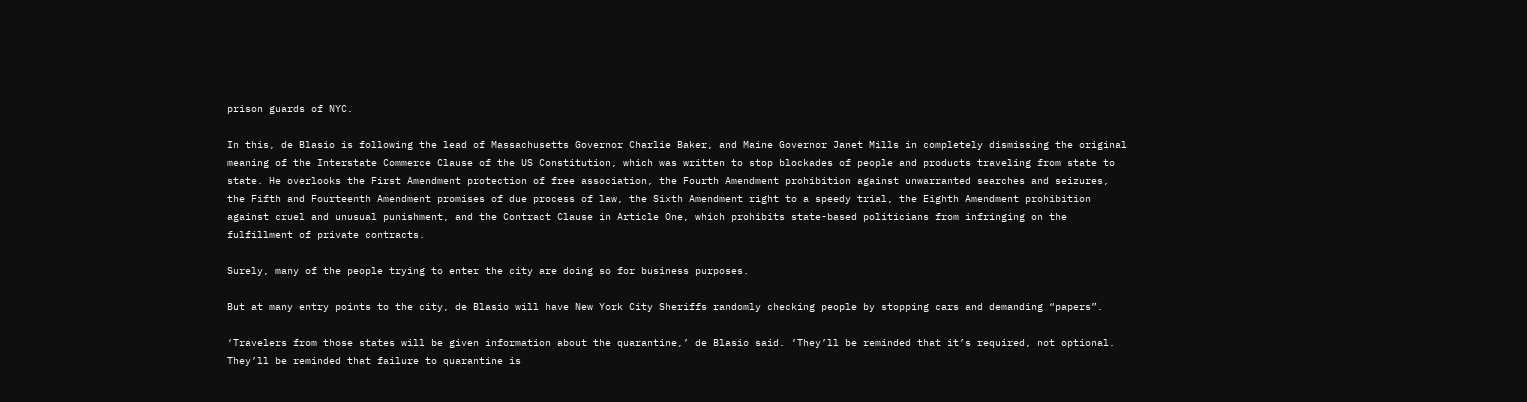prison guards of NYC.

In this, de Blasio is following the lead of Massachusetts Governor Charlie Baker, and Maine Governor Janet Mills in completely dismissing the original meaning of the Interstate Commerce Clause of the US Constitution, which was written to stop blockades of people and products traveling from state to state. He overlooks the First Amendment protection of free association, the Fourth Amendment prohibition against unwarranted searches and seizures, the Fifth and Fourteenth Amendment promises of due process of law, the Sixth Amendment right to a speedy trial, the Eighth Amendment prohibition against cruel and unusual punishment, and the Contract Clause in Article One, which prohibits state-based politicians from infringing on the fulfillment of private contracts.

Surely, many of the people trying to enter the city are doing so for business purposes.

But at many entry points to the city, de Blasio will have New York City Sheriffs randomly checking people by stopping cars and demanding “papers”.

‘Travelers from those states will be given information about the quarantine,’ de Blasio said. ‘They’ll be reminded that it’s required, not optional. They’ll be reminded that failure to quarantine is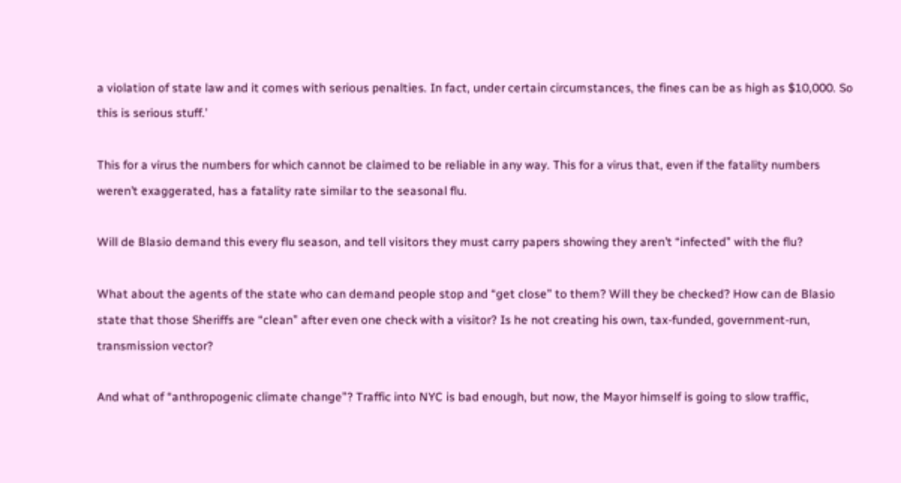a violation of state law and it comes with serious penalties. In fact, under certain circumstances, the fines can be as high as $10,000. So this is serious stuff.’

This for a virus the numbers for which cannot be claimed to be reliable in any way. This for a virus that, even if the fatality numbers weren’t exaggerated, has a fatality rate similar to the seasonal flu.

Will de Blasio demand this every flu season, and tell visitors they must carry papers showing they aren’t “infected” with the flu?

What about the agents of the state who can demand people stop and “get close” to them? Will they be checked? How can de Blasio state that those Sheriffs are “clean” after even one check with a visitor? Is he not creating his own, tax-funded, government-run, transmission vector?

And what of “anthropogenic climate change”? Traffic into NYC is bad enough, but now, the Mayor himself is going to slow traffic,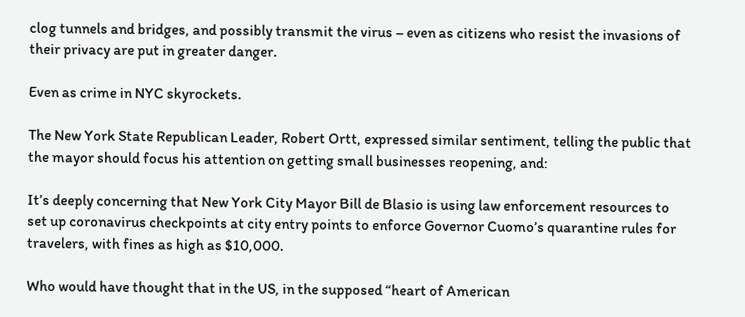clog tunnels and bridges, and possibly transmit the virus – even as citizens who resist the invasions of their privacy are put in greater danger.

Even as crime in NYC skyrockets.

The New York State Republican Leader, Robert Ortt, expressed similar sentiment, telling the public that the mayor should focus his attention on getting small businesses reopening, and:

It’s deeply concerning that New York City Mayor Bill de Blasio is using law enforcement resources to set up coronavirus checkpoints at city entry points to enforce Governor Cuomo’s quarantine rules for travelers, with fines as high as $10,000.

Who would have thought that in the US, in the supposed “heart of American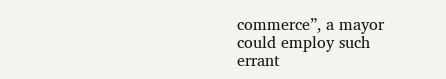commerce”, a mayor could employ such errant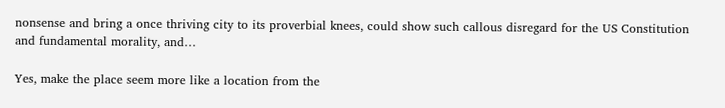nonsense and bring a once thriving city to its proverbial knees, could show such callous disregard for the US Constitution and fundamental morality, and…

Yes, make the place seem more like a location from the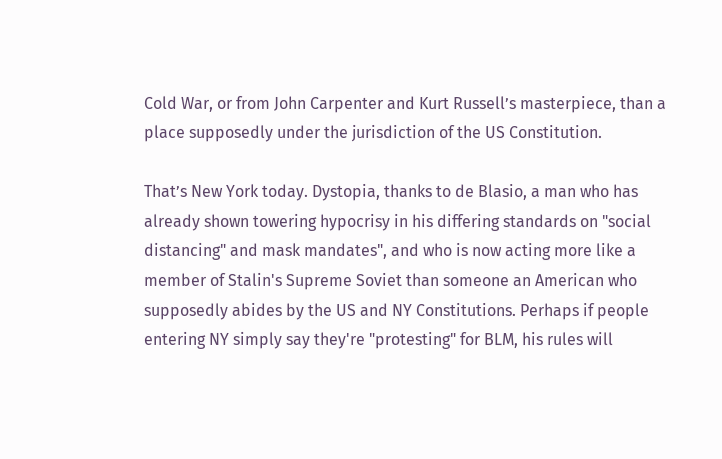Cold War, or from John Carpenter and Kurt Russell’s masterpiece, than a place supposedly under the jurisdiction of the US Constitution.

That’s New York today. Dystopia, thanks to de Blasio, a man who has already shown towering hypocrisy in his differing standards on "social distancing" and mask mandates", and who is now acting more like a member of Stalin's Supreme Soviet than someone an American who supposedly abides by the US and NY Constitutions. Perhaps if people entering NY simply say they're "protesting" for BLM, his rules will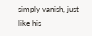simply vanish, just like his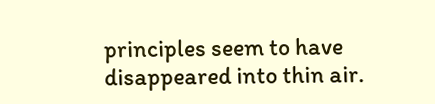principles seem to have disappeared into thin air.